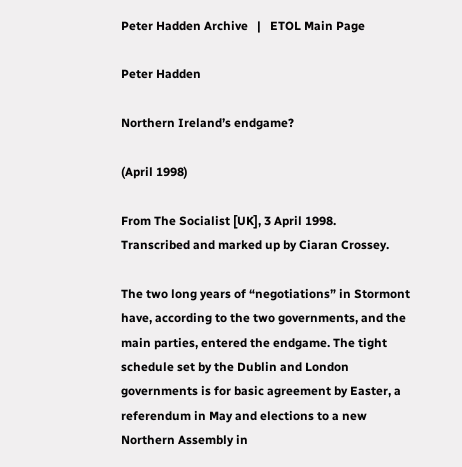Peter Hadden Archive   |   ETOL Main Page

Peter Hadden

Northern Ireland’s endgame?

(April 1998)

From The Socialist [UK], 3 April 1998.
Transcribed and marked up by Ciaran Crossey.

The two long years of “negotiations” in Stormont have, according to the two governments, and the main parties, entered the endgame. The tight schedule set by the Dublin and London governments is for basic agreement by Easter, a referendum in May and elections to a new Northern Assembly in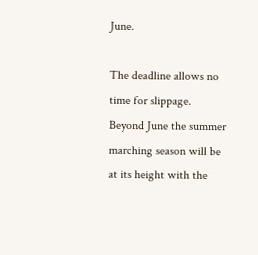June.

The deadline allows no time for slippage. Beyond June the summer marching season will be at its height with the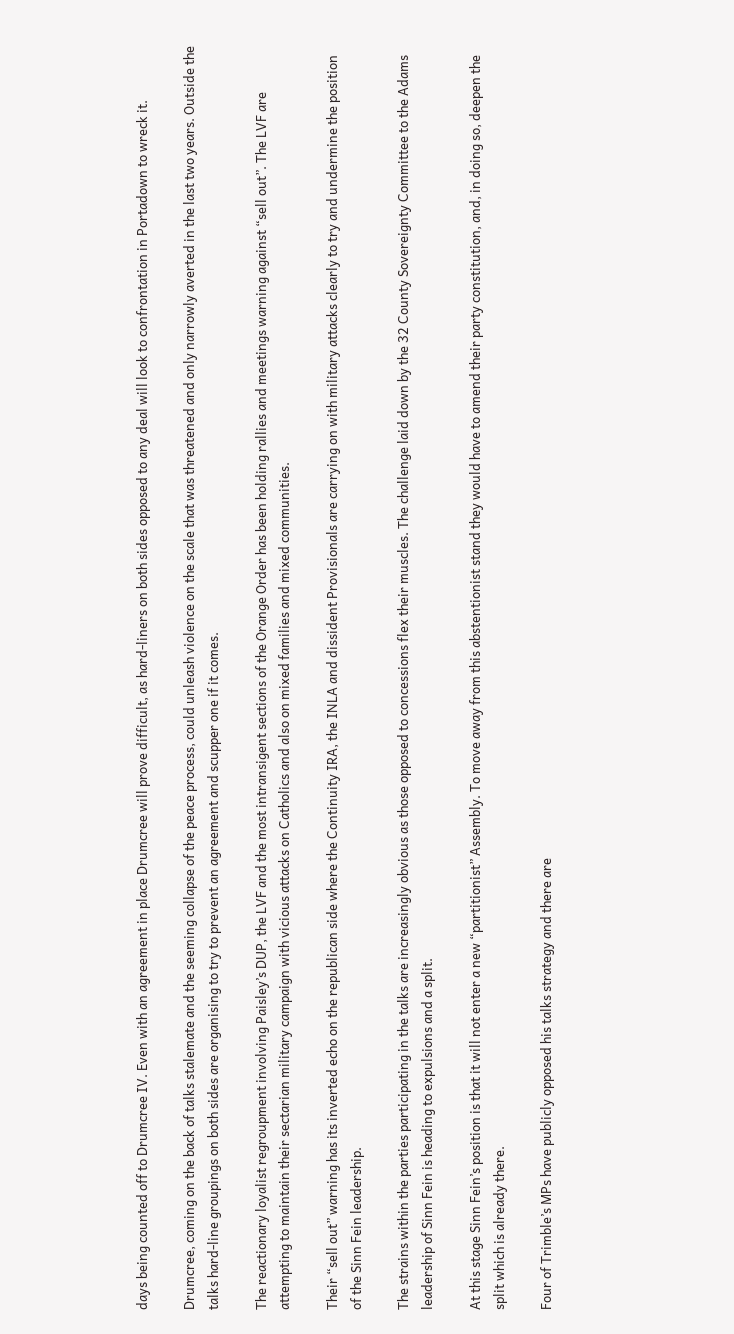days being counted off to Drumcree IV. Even with an agreement in place Drumcree will prove difficult, as hard-liners on both sides opposed to any deal will look to confrontation in Portadown to wreck it.

Drumcree, coming on the back of talks stalemate and the seeming collapse of the peace process, could unleash violence on the scale that was threatened and only narrowly averted in the last two years. Outside the talks hard-line groupings on both sides are organising to try to prevent an agreement and scupper one if it comes.

The reactionary loyalist regroupment involving Paisley’s DUP, the LVF and the most intransigent sections of the Orange Order has been holding rallies and meetings warning against “sell out”. The LVF are attempting to maintain their sectarian military campaign with vicious attacks on Catholics and also on mixed families and mixed communities.

Their “sell out” warning has its inverted echo on the republican side where the Continuity IRA, the INLA and dissident Provisionals are carrying on with military attacks clearly to try and undermine the position of the Sinn Fein leadership.

The strains within the parties participating in the talks are increasingly obvious as those opposed to concessions flex their muscles. The challenge laid down by the 32 County Sovereignty Committee to the Adams leadership of Sinn Fein is heading to expulsions and a split.

At this stage Sinn Fein’s position is that it will not enter a new “partitionist” Assembly. To move away from this abstentionist stand they would have to amend their party constitution, and, in doing so, deepen the split which is already there.

Four of Trimble’s MPs have publicly opposed his talks strategy and there are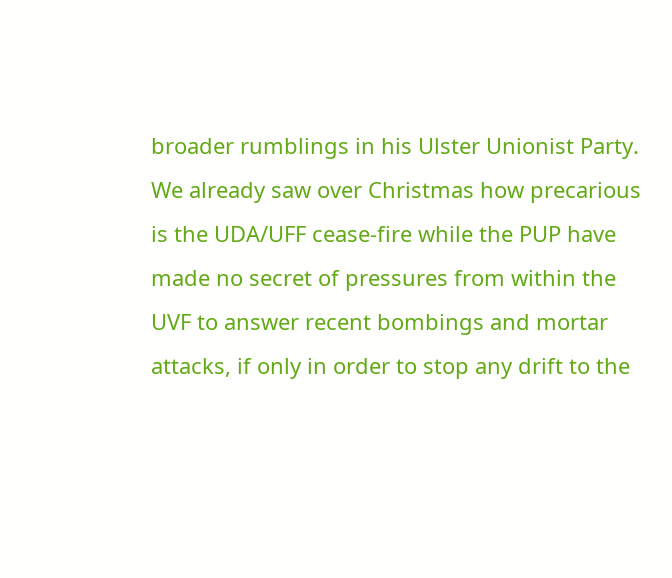broader rumblings in his Ulster Unionist Party. We already saw over Christmas how precarious is the UDA/UFF cease-fire while the PUP have made no secret of pressures from within the UVF to answer recent bombings and mortar attacks, if only in order to stop any drift to the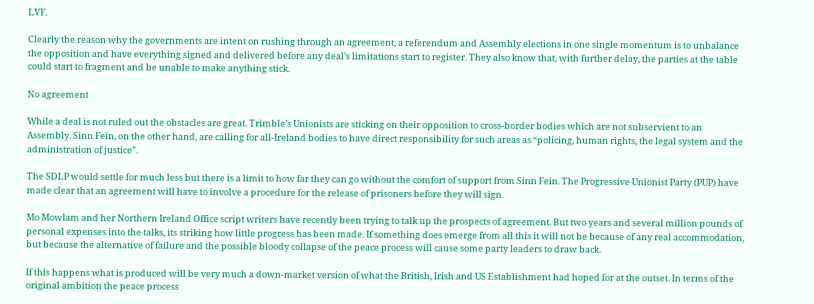LVF.

Clearly the reason why the governments are intent on rushing through an agreement, a referendum and Assembly elections in one single momentum is to unbalance the opposition and have everything signed and delivered before any deal’s limitations start to register. They also know that, with further delay, the parties at the table could start to fragment and be unable to make anything stick.

No agreement

While a deal is not ruled out the obstacles are great. Trimble’s Unionists are sticking on their opposition to cross-border bodies which are not subservient to an Assembly. Sinn Fein, on the other hand, are calling for all-Ireland bodies to have direct responsibility for such areas as “policing, human rights, the legal system and the administration of justice”.

The SDLP would settle for much less but there is a limit to how far they can go without the comfort of support from Sinn Fein. The Progressive Unionist Party (PUP) have made clear that an agreement will have to involve a procedure for the release of prisoners before they will sign.

Mo Mowlam and her Northern Ireland Office script writers have recently been trying to talk up the prospects of agreement. But two years and several million pounds of personal expenses into the talks, its striking how little progress has been made. If something does emerge from all this it will not be because of any real accommodation, but because the alternative of failure and the possible bloody collapse of the peace process will cause some party leaders to draw back.

If this happens what is produced will be very much a down-market version of what the British, Irish and US Establishment had hoped for at the outset. In terms of the original ambition the peace process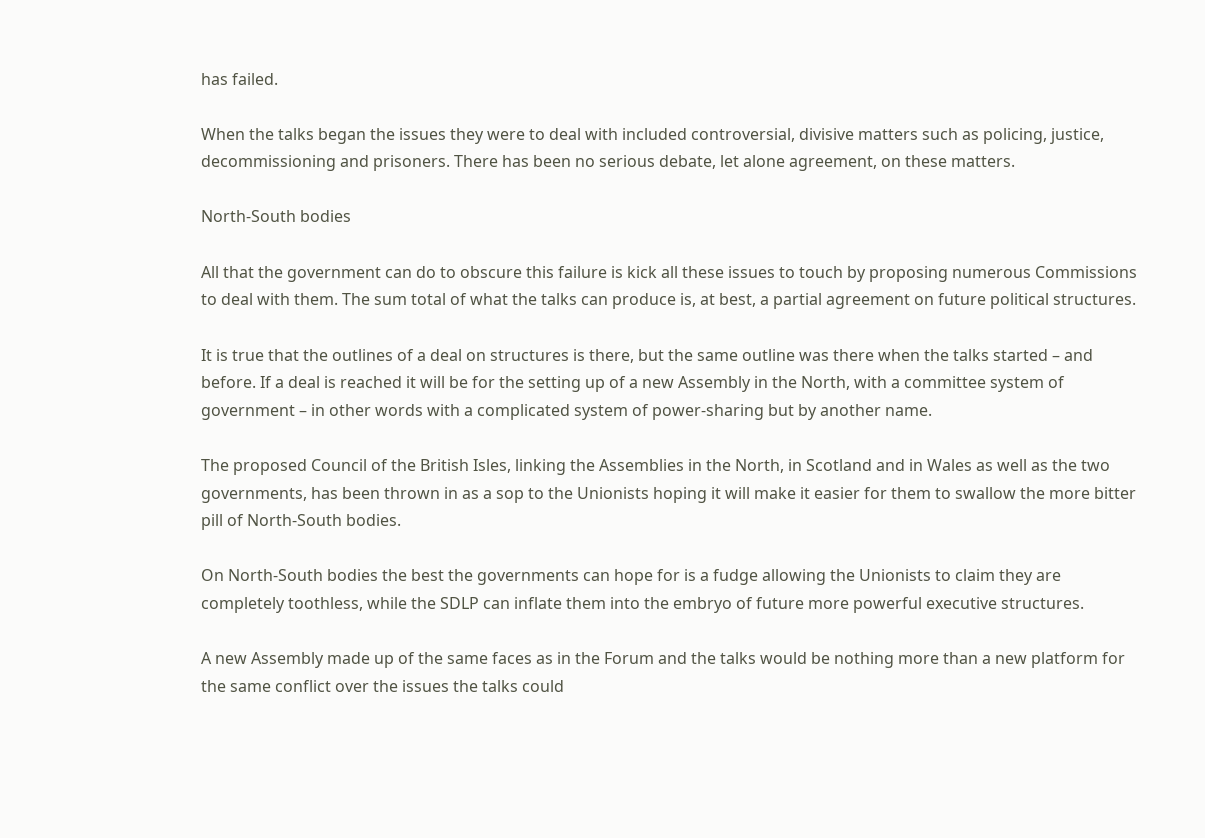has failed.

When the talks began the issues they were to deal with included controversial, divisive matters such as policing, justice, decommissioning and prisoners. There has been no serious debate, let alone agreement, on these matters.

North-South bodies

All that the government can do to obscure this failure is kick all these issues to touch by proposing numerous Commissions to deal with them. The sum total of what the talks can produce is, at best, a partial agreement on future political structures.

It is true that the outlines of a deal on structures is there, but the same outline was there when the talks started – and before. If a deal is reached it will be for the setting up of a new Assembly in the North, with a committee system of government – in other words with a complicated system of power-sharing but by another name.

The proposed Council of the British Isles, linking the Assemblies in the North, in Scotland and in Wales as well as the two governments, has been thrown in as a sop to the Unionists hoping it will make it easier for them to swallow the more bitter pill of North-South bodies.

On North-South bodies the best the governments can hope for is a fudge allowing the Unionists to claim they are completely toothless, while the SDLP can inflate them into the embryo of future more powerful executive structures.

A new Assembly made up of the same faces as in the Forum and the talks would be nothing more than a new platform for the same conflict over the issues the talks could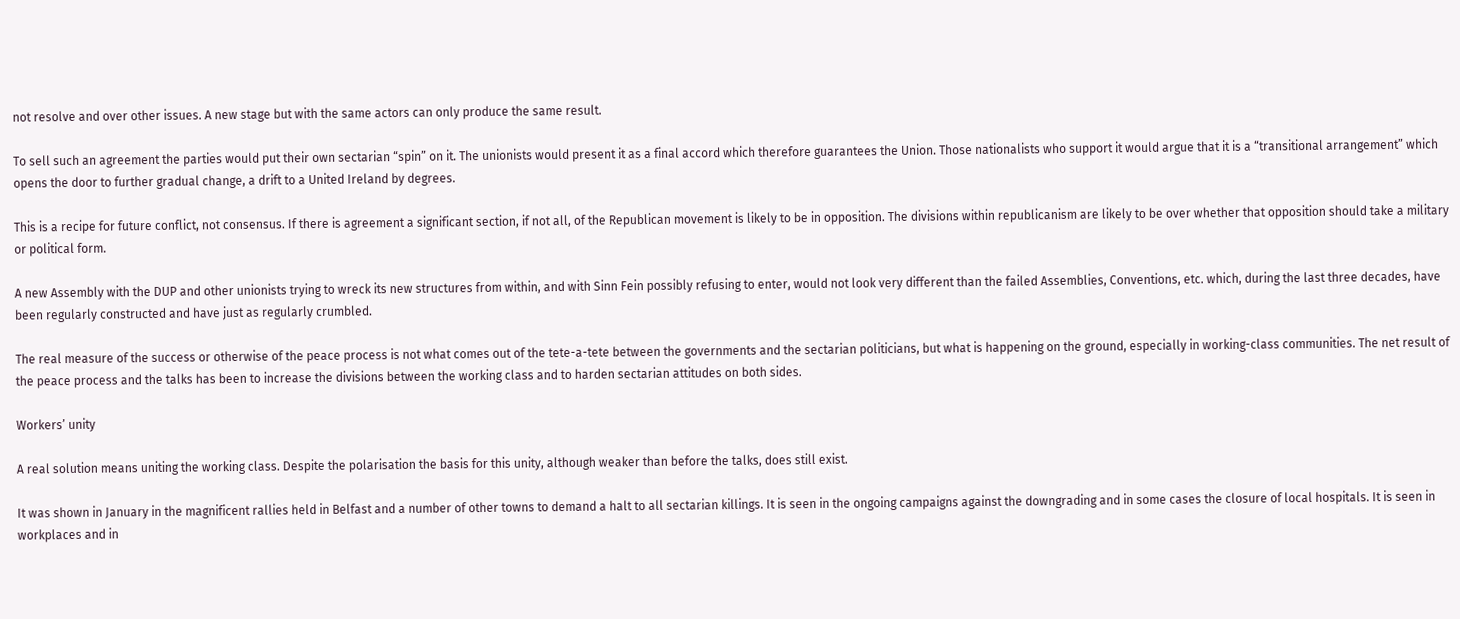not resolve and over other issues. A new stage but with the same actors can only produce the same result.

To sell such an agreement the parties would put their own sectarian “spin” on it. The unionists would present it as a final accord which therefore guarantees the Union. Those nationalists who support it would argue that it is a “transitional arrangement” which opens the door to further gradual change, a drift to a United Ireland by degrees.

This is a recipe for future conflict, not consensus. If there is agreement a significant section, if not all, of the Republican movement is likely to be in opposition. The divisions within republicanism are likely to be over whether that opposition should take a military or political form.

A new Assembly with the DUP and other unionists trying to wreck its new structures from within, and with Sinn Fein possibly refusing to enter, would not look very different than the failed Assemblies, Conventions, etc. which, during the last three decades, have been regularly constructed and have just as regularly crumbled.

The real measure of the success or otherwise of the peace process is not what comes out of the tete-a-tete between the governments and the sectarian politicians, but what is happening on the ground, especially in working-class communities. The net result of the peace process and the talks has been to increase the divisions between the working class and to harden sectarian attitudes on both sides.

Workers’ unity

A real solution means uniting the working class. Despite the polarisation the basis for this unity, although weaker than before the talks, does still exist.

It was shown in January in the magnificent rallies held in Belfast and a number of other towns to demand a halt to all sectarian killings. It is seen in the ongoing campaigns against the downgrading and in some cases the closure of local hospitals. It is seen in workplaces and in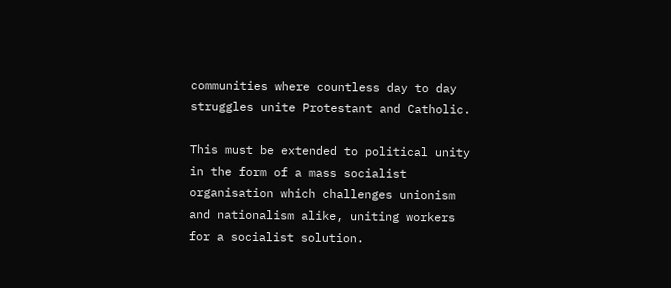communities where countless day to day struggles unite Protestant and Catholic.

This must be extended to political unity in the form of a mass socialist organisation which challenges unionism and nationalism alike, uniting workers for a socialist solution.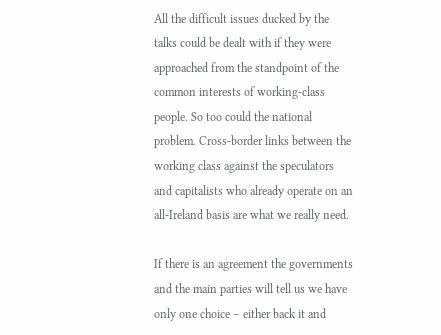All the difficult issues ducked by the talks could be dealt with if they were approached from the standpoint of the common interests of working-class people. So too could the national problem. Cross-border links between the working class against the speculators and capitalists who already operate on an all-Ireland basis are what we really need.

If there is an agreement the governments and the main parties will tell us we have only one choice – either back it and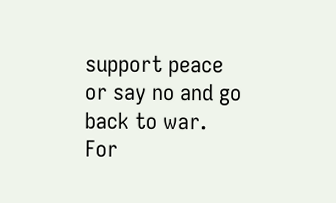support peace or say no and go back to war. For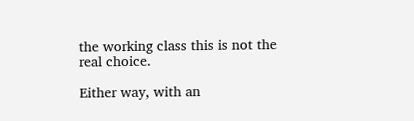the working class this is not the real choice.

Either way, with an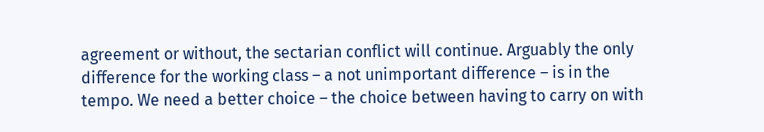agreement or without, the sectarian conflict will continue. Arguably the only difference for the working class – a not unimportant difference – is in the tempo. We need a better choice – the choice between having to carry on with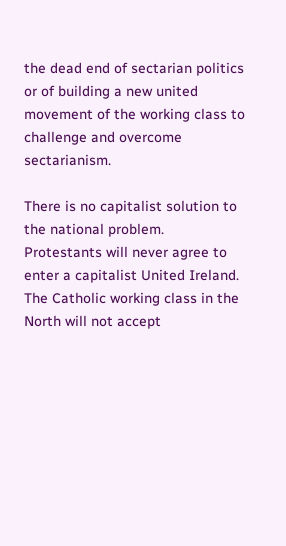the dead end of sectarian politics or of building a new united movement of the working class to challenge and overcome sectarianism.

There is no capitalist solution to the national problem. Protestants will never agree to enter a capitalist United Ireland. The Catholic working class in the North will not accept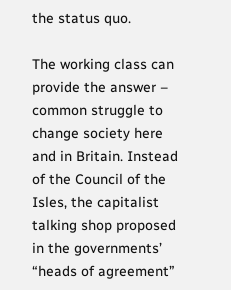the status quo.

The working class can provide the answer – common struggle to change society here and in Britain. Instead of the Council of the Isles, the capitalist talking shop proposed in the governments’ “heads of agreement”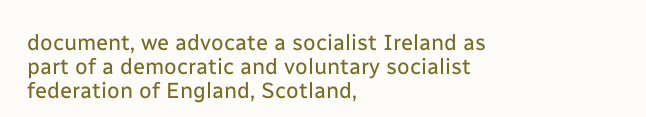document, we advocate a socialist Ireland as part of a democratic and voluntary socialist federation of England, Scotland,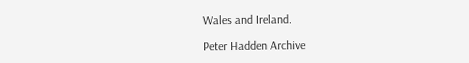Wales and Ireland.

Peter Hadden Archive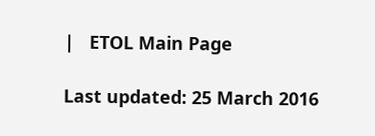|   ETOL Main Page

Last updated: 25 March 2016